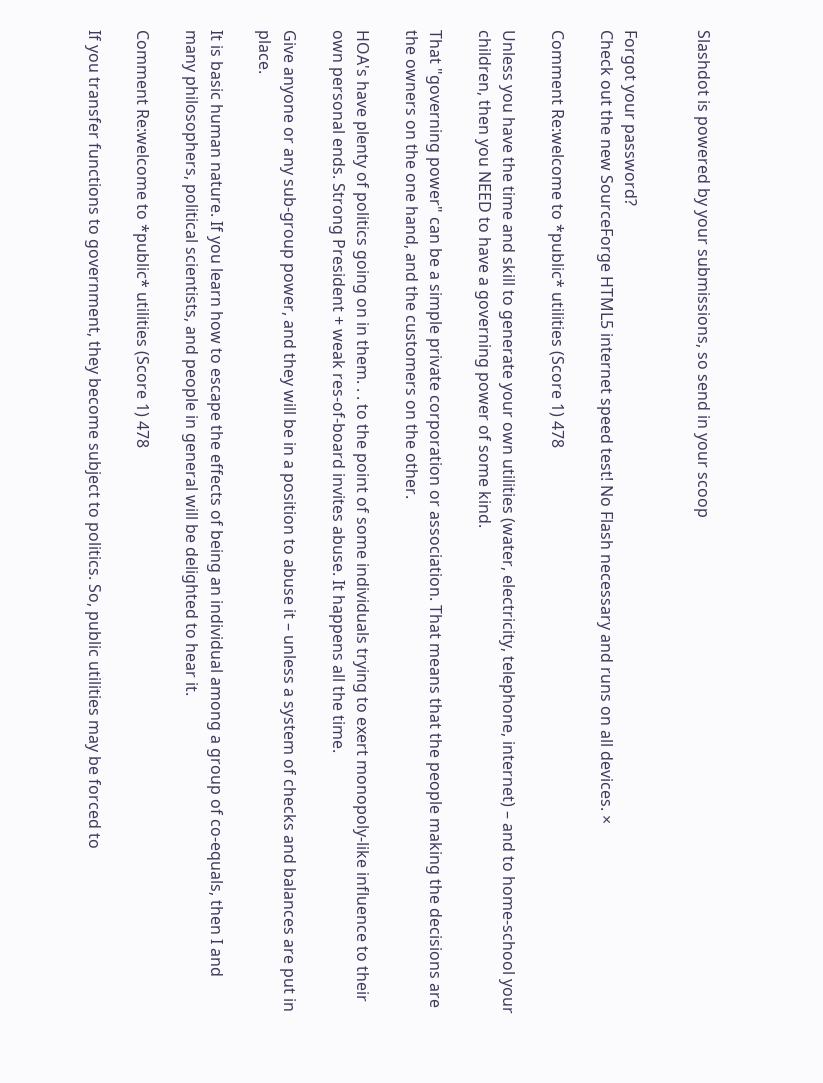Slashdot is powered by your submissions, so send in your scoop


Forgot your password?
Check out the new SourceForge HTML5 internet speed test! No Flash necessary and runs on all devices. ×

Comment Re:welcome to *public* utilities (Score 1) 478

Unless you have the time and skill to generate your own utilities (water, electricity, telephone, internet) – and to home-school your children, then you NEED to have a governing power of some kind.

That "governing power" can be a simple private corporation or association. That means that the people making the decisions are the owners on the one hand, and the customers on the other.

HOA's have plenty of politics going on in them. . . to the point of some individuals trying to exert monopoly-like influence to their own personal ends. Strong President + weak res-of-board invites abuse. It happens all the time.

Give anyone or any sub-group power, and they will be in a position to abuse it – unless a system of checks and balances are put in place.

It is basic human nature. If you learn how to escape the effects of being an individual among a group of co-equals, then I and many philosophers, political scientists, and people in general will be delighted to hear it.

Comment Re:welcome to *public* utilities (Score 1) 478

If you transfer functions to government, they become subject to politics. So, public utilities may be forced to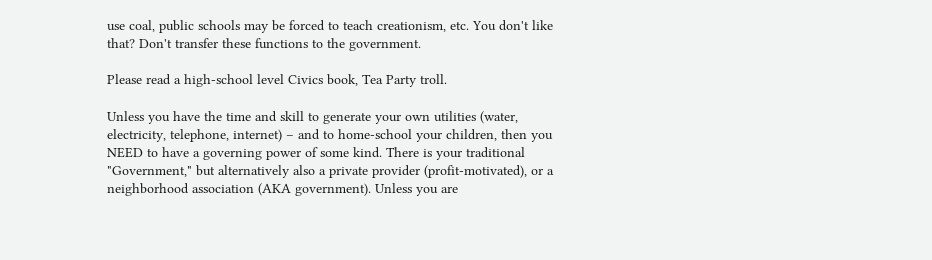use coal, public schools may be forced to teach creationism, etc. You don't like that? Don't transfer these functions to the government.

Please read a high-school level Civics book, Tea Party troll.

Unless you have the time and skill to generate your own utilities (water, electricity, telephone, internet) – and to home-school your children, then you NEED to have a governing power of some kind. There is your traditional "Government," but alternatively also a private provider (profit-motivated), or a neighborhood association (AKA government). Unless you are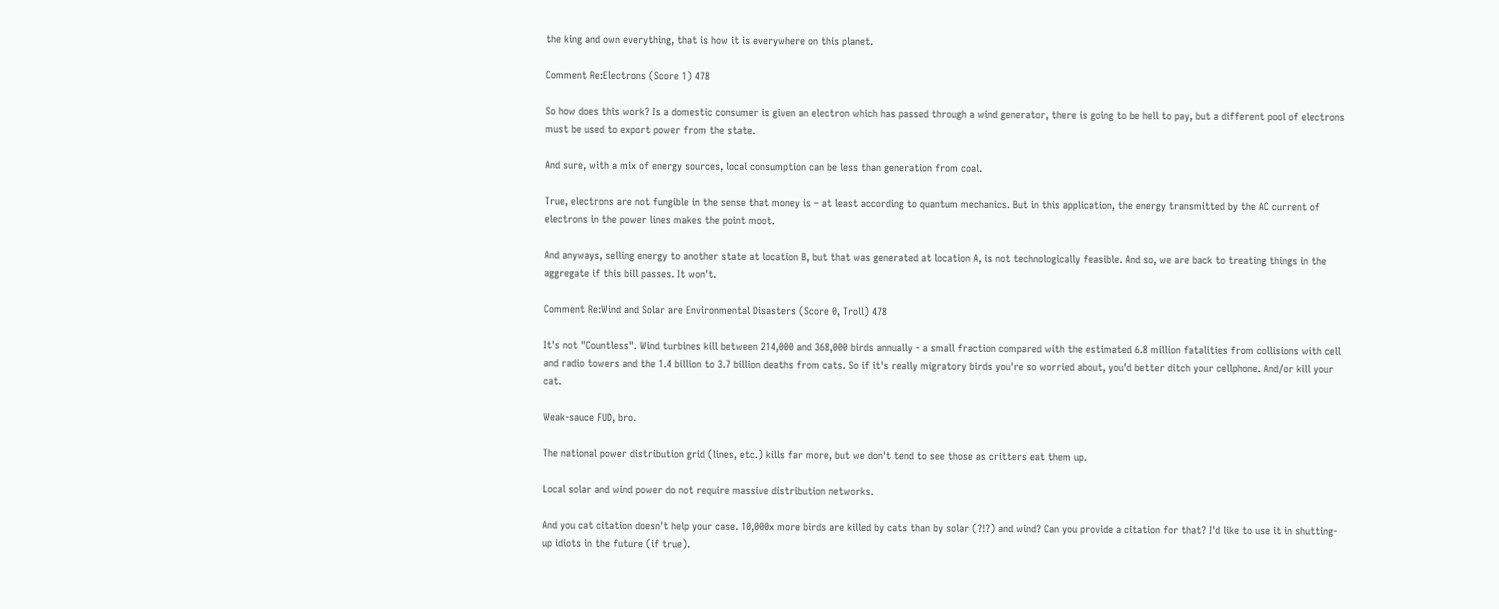the king and own everything, that is how it is everywhere on this planet.

Comment Re:Electrons (Score 1) 478

So how does this work? Is a domestic consumer is given an electron which has passed through a wind generator, there is going to be hell to pay, but a different pool of electrons must be used to export power from the state.

And sure, with a mix of energy sources, local consumption can be less than generation from coal.

True, electrons are not fungible in the sense that money is – at least according to quantum mechanics. But in this application, the energy transmitted by the AC current of electrons in the power lines makes the point moot.

And anyways, selling energy to another state at location B, but that was generated at location A, is not technologically feasible. And so, we are back to treating things in the aggregate if this bill passes. It won't.

Comment Re:Wind and Solar are Environmental Disasters (Score 0, Troll) 478

It's not "Countless". Wind turbines kill between 214,000 and 368,000 birds annually - a small fraction compared with the estimated 6.8 million fatalities from collisions with cell and radio towers and the 1.4 billion to 3.7 billion deaths from cats. So if it's really migratory birds you're so worried about, you'd better ditch your cellphone. And/or kill your cat.

Weak-sauce FUD, bro.

The national power distribution grid (lines, etc.) kills far more, but we don't tend to see those as critters eat them up.

Local solar and wind power do not require massive distribution networks.

And you cat citation doesn't help your case. 10,000x more birds are killed by cats than by solar (?!?) and wind? Can you provide a citation for that? I'd like to use it in shutting-up idiots in the future (if true).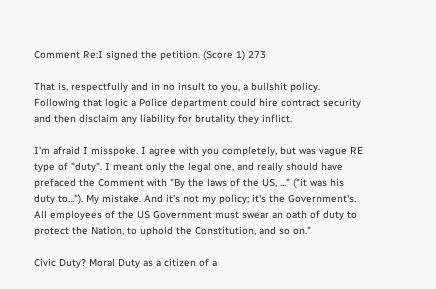Comment Re:I signed the petition. (Score 1) 273

That is, respectfully and in no insult to you, a bullshit policy. Following that logic a Police department could hire contract security and then disclaim any liability for brutality they inflict.

I'm afraid I misspoke. I agree with you completely, but was vague RE type of "duty". I meant only the legal one, and really should have prefaced the Comment with "By the laws of the US, ..." ("it was his duty to..."). My mistake. And it's not my policy; it's the Government's. All employees of the US Government must swear an oath of duty to protect the Nation, to uphold the Constitution, and so on."

Civic Duty? Moral Duty as a citizen of a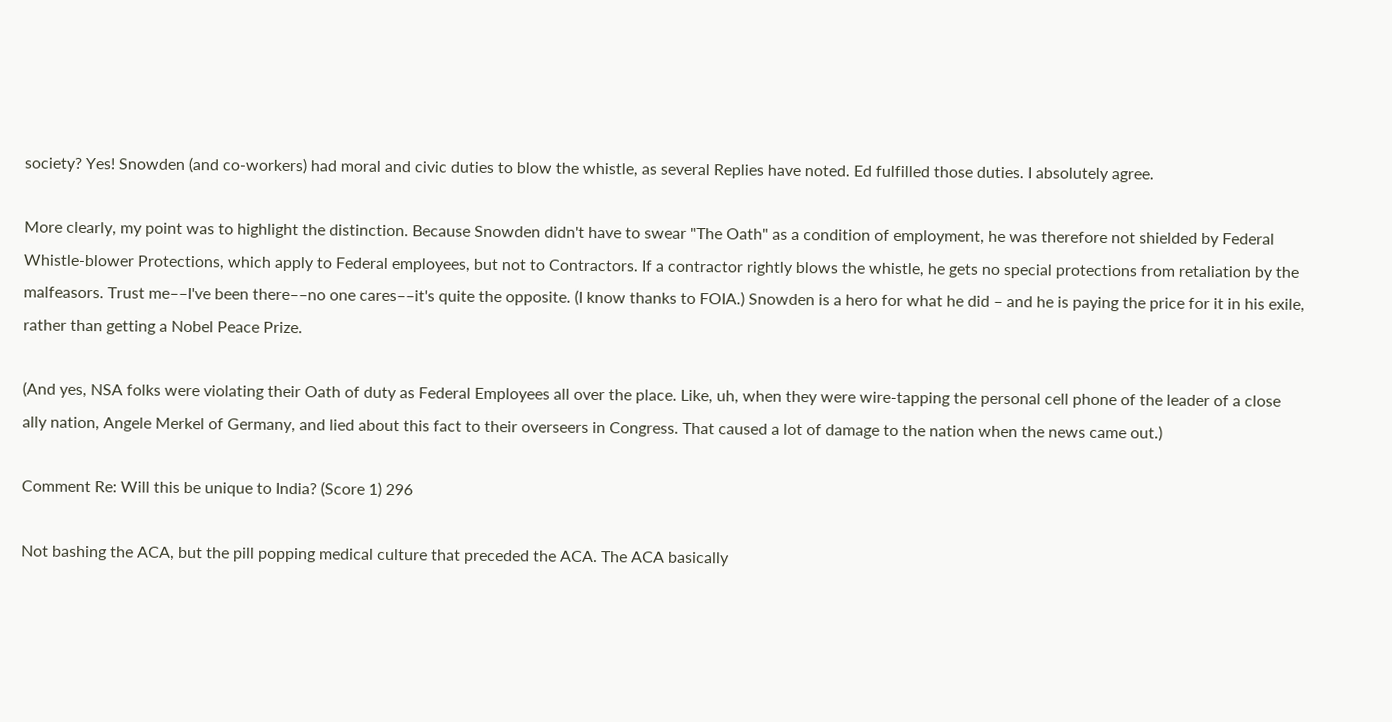society? Yes! Snowden (and co-workers) had moral and civic duties to blow the whistle, as several Replies have noted. Ed fulfilled those duties. I absolutely agree.

More clearly, my point was to highlight the distinction. Because Snowden didn't have to swear "The Oath" as a condition of employment, he was therefore not shielded by Federal Whistle-blower Protections, which apply to Federal employees, but not to Contractors. If a contractor rightly blows the whistle, he gets no special protections from retaliation by the malfeasors. Trust me––I've been there––no one cares––it's quite the opposite. (I know thanks to FOIA.) Snowden is a hero for what he did – and he is paying the price for it in his exile, rather than getting a Nobel Peace Prize.

(And yes, NSA folks were violating their Oath of duty as Federal Employees all over the place. Like, uh, when they were wire-tapping the personal cell phone of the leader of a close ally nation, Angele Merkel of Germany, and lied about this fact to their overseers in Congress. That caused a lot of damage to the nation when the news came out.)

Comment Re: Will this be unique to India? (Score 1) 296

Not bashing the ACA, but the pill popping medical culture that preceded the ACA. The ACA basically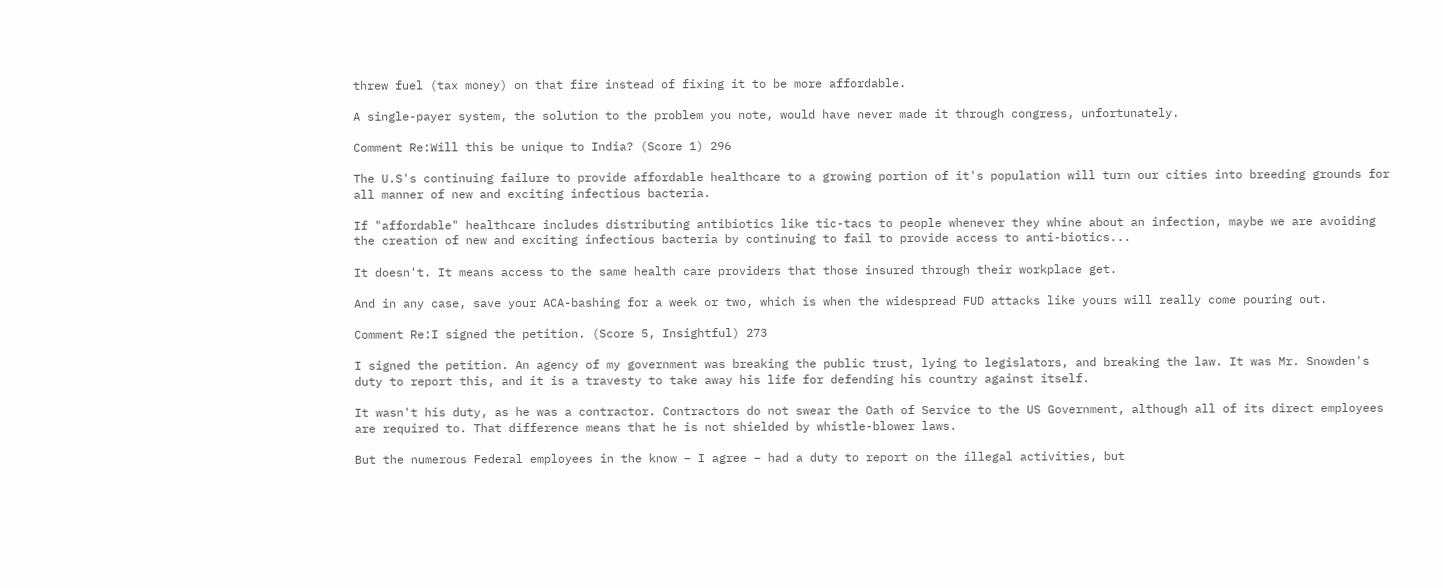threw fuel (tax money) on that fire instead of fixing it to be more affordable.

A single-payer system, the solution to the problem you note, would have never made it through congress, unfortunately.

Comment Re:Will this be unique to India? (Score 1) 296

The U.S's continuing failure to provide affordable healthcare to a growing portion of it's population will turn our cities into breeding grounds for all manner of new and exciting infectious bacteria.

If "affordable" healthcare includes distributing antibiotics like tic-tacs to people whenever they whine about an infection, maybe we are avoiding the creation of new and exciting infectious bacteria by continuing to fail to provide access to anti-biotics...

It doesn't. It means access to the same health care providers that those insured through their workplace get.

And in any case, save your ACA-bashing for a week or two, which is when the widespread FUD attacks like yours will really come pouring out.

Comment Re:I signed the petition. (Score 5, Insightful) 273

I signed the petition. An agency of my government was breaking the public trust, lying to legislators, and breaking the law. It was Mr. Snowden's duty to report this, and it is a travesty to take away his life for defending his country against itself.

It wasn't his duty, as he was a contractor. Contractors do not swear the Oath of Service to the US Government, although all of its direct employees are required to. That difference means that he is not shielded by whistle-blower laws.

But the numerous Federal employees in the know – I agree – had a duty to report on the illegal activities, but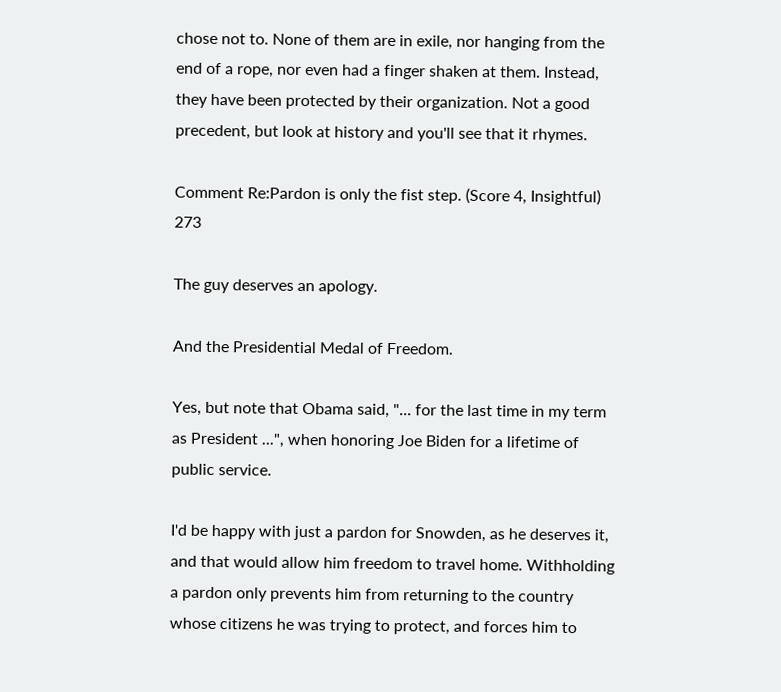chose not to. None of them are in exile, nor hanging from the end of a rope, nor even had a finger shaken at them. Instead, they have been protected by their organization. Not a good precedent, but look at history and you'll see that it rhymes.

Comment Re:Pardon is only the fist step. (Score 4, Insightful) 273

The guy deserves an apology.

And the Presidential Medal of Freedom.

Yes, but note that Obama said, "... for the last time in my term as President ...", when honoring Joe Biden for a lifetime of public service.

I'd be happy with just a pardon for Snowden, as he deserves it, and that would allow him freedom to travel home. Withholding a pardon only prevents him from returning to the country whose citizens he was trying to protect, and forces him to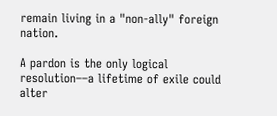remain living in a "non-ally" foreign nation.

A pardon is the only logical resolution––a lifetime of exile could alter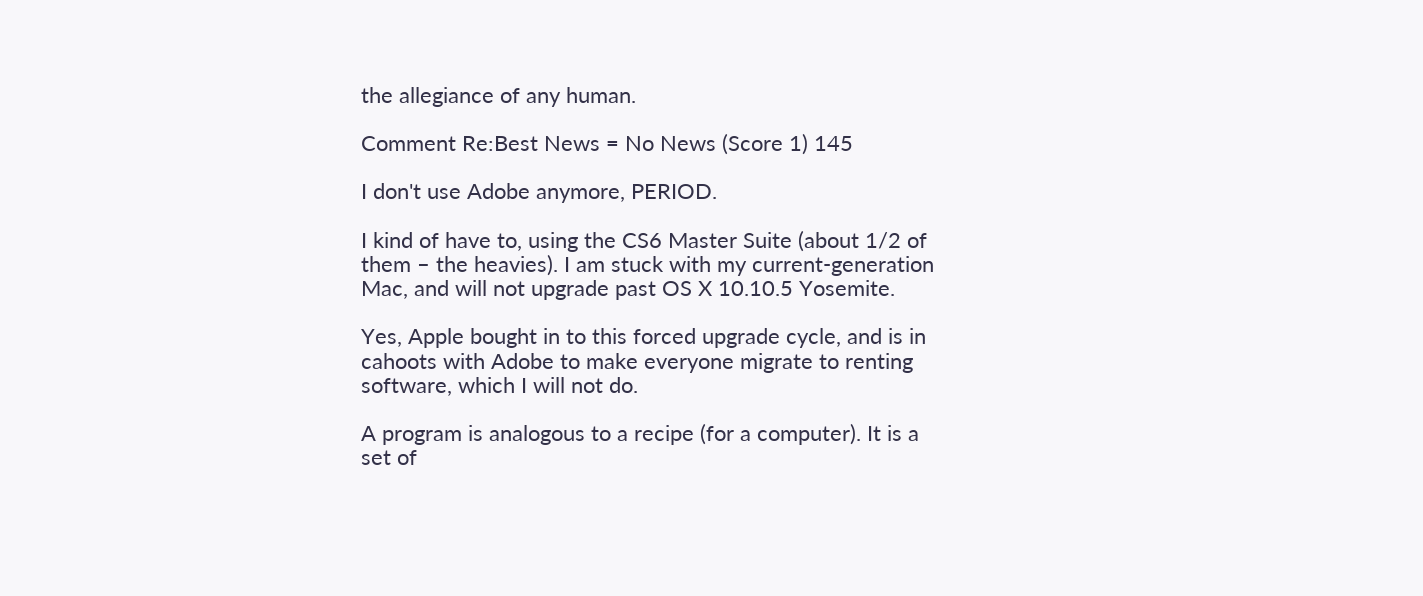the allegiance of any human.

Comment Re:Best News = No News (Score 1) 145

I don't use Adobe anymore, PERIOD.

I kind of have to, using the CS6 Master Suite (about 1/2 of them – the heavies). I am stuck with my current-generation Mac, and will not upgrade past OS X 10.10.5 Yosemite.

Yes, Apple bought in to this forced upgrade cycle, and is in cahoots with Adobe to make everyone migrate to renting software, which I will not do.

A program is analogous to a recipe (for a computer). It is a set of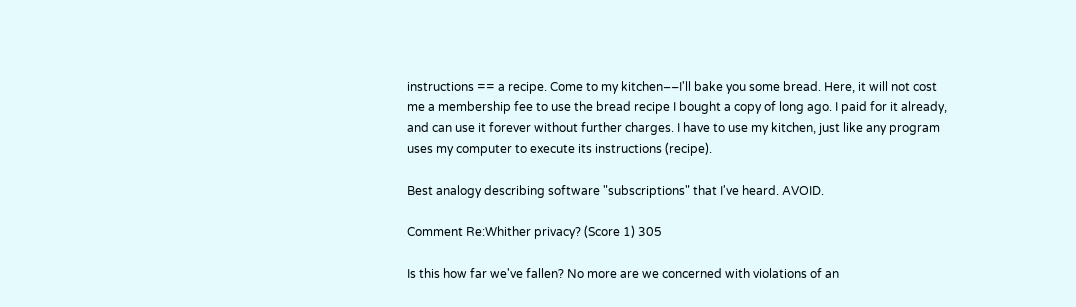instructions == a recipe. Come to my kitchen––I'll bake you some bread. Here, it will not cost me a membership fee to use the bread recipe I bought a copy of long ago. I paid for it already, and can use it forever without further charges. I have to use my kitchen, just like any program uses my computer to execute its instructions (recipe).

Best analogy describing software "subscriptions" that I've heard. AVOID.

Comment Re:Whither privacy? (Score 1) 305

Is this how far we've fallen? No more are we concerned with violations of an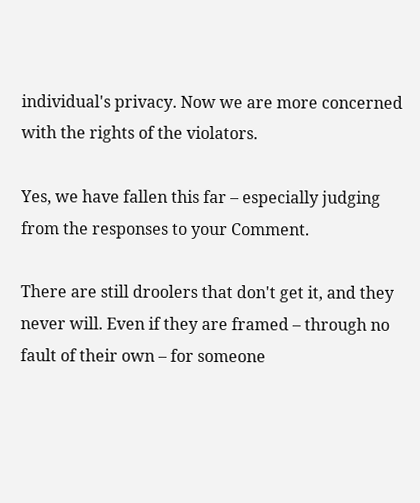individual's privacy. Now we are more concerned with the rights of the violators.

Yes, we have fallen this far – especially judging from the responses to your Comment.

There are still droolers that don't get it, and they never will. Even if they are framed – through no fault of their own – for someone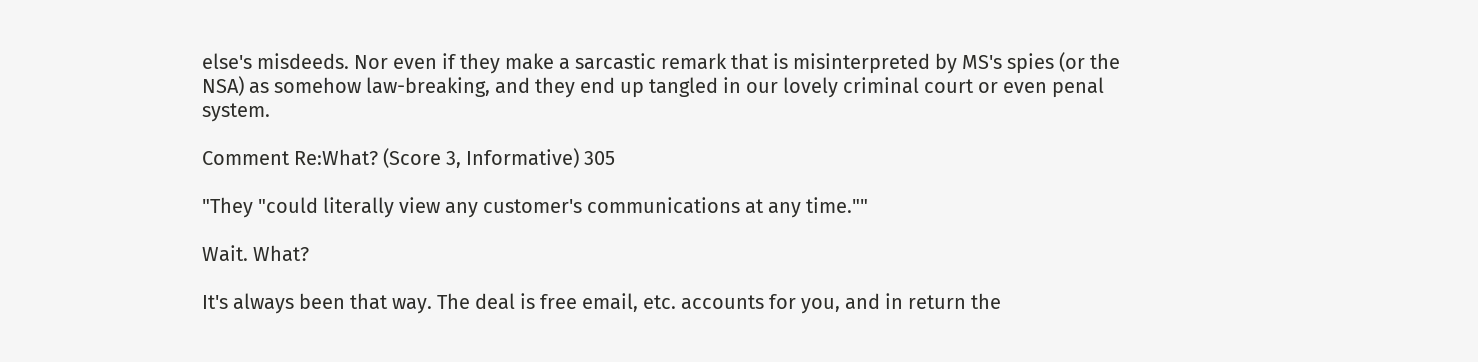else's misdeeds. Nor even if they make a sarcastic remark that is misinterpreted by MS's spies (or the NSA) as somehow law-breaking, and they end up tangled in our lovely criminal court or even penal system.

Comment Re:What? (Score 3, Informative) 305

"They "could literally view any customer's communications at any time.""

Wait. What?

It's always been that way. The deal is free email, etc. accounts for you, and in return the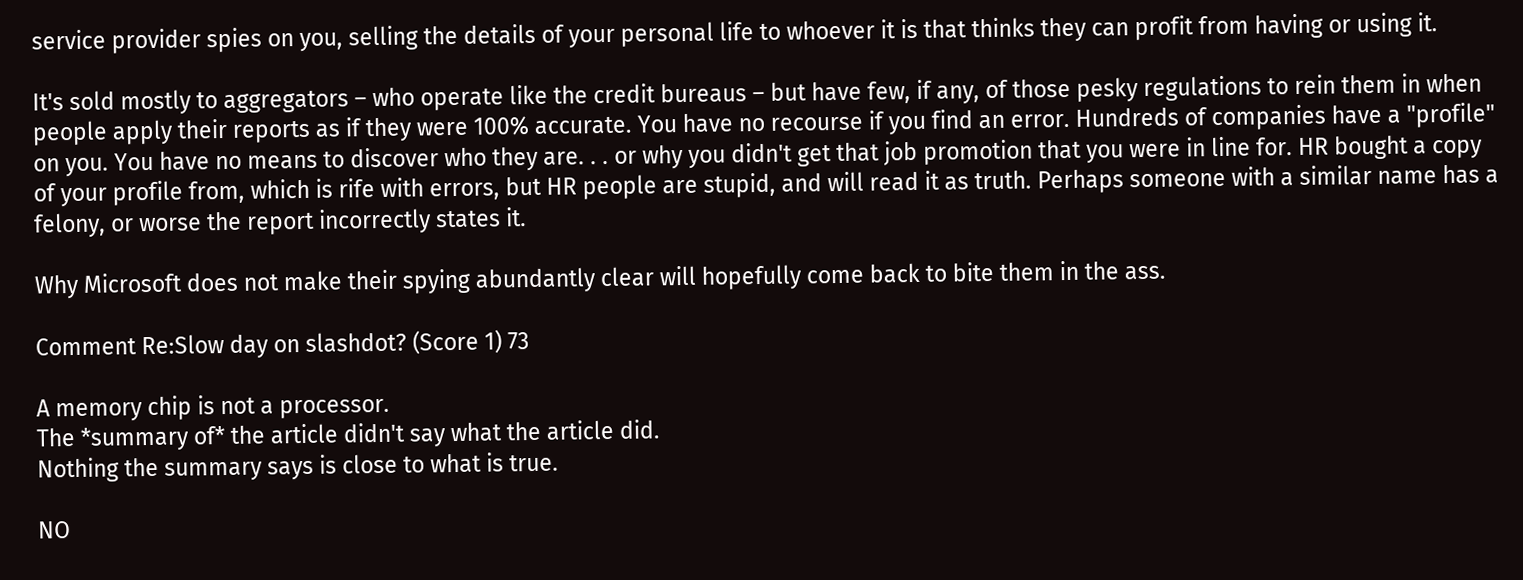service provider spies on you, selling the details of your personal life to whoever it is that thinks they can profit from having or using it.

It's sold mostly to aggregators – who operate like the credit bureaus – but have few, if any, of those pesky regulations to rein them in when people apply their reports as if they were 100% accurate. You have no recourse if you find an error. Hundreds of companies have a "profile" on you. You have no means to discover who they are. . . or why you didn't get that job promotion that you were in line for. HR bought a copy of your profile from, which is rife with errors, but HR people are stupid, and will read it as truth. Perhaps someone with a similar name has a felony, or worse the report incorrectly states it.

Why Microsoft does not make their spying abundantly clear will hopefully come back to bite them in the ass.

Comment Re:Slow day on slashdot? (Score 1) 73

A memory chip is not a processor.
The *summary of* the article didn't say what the article did.
Nothing the summary says is close to what is true.

NO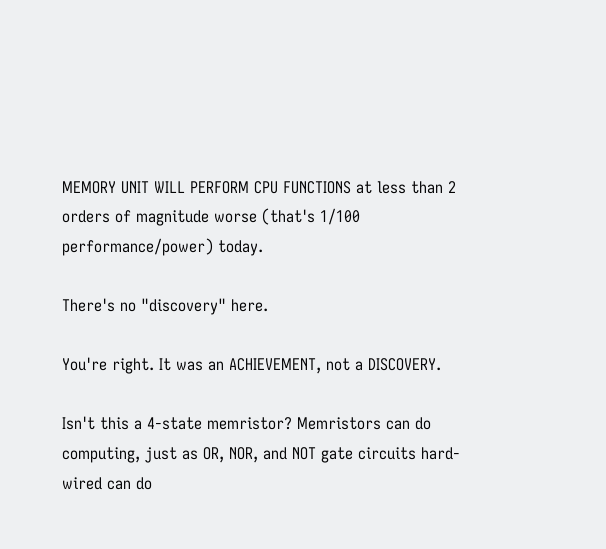MEMORY UNIT WILL PERFORM CPU FUNCTIONS at less than 2 orders of magnitude worse (that's 1/100 performance/power) today.

There's no "discovery" here.

You're right. It was an ACHIEVEMENT, not a DISCOVERY.

Isn't this a 4-state memristor? Memristors can do computing, just as OR, NOR, and NOT gate circuits hard-wired can do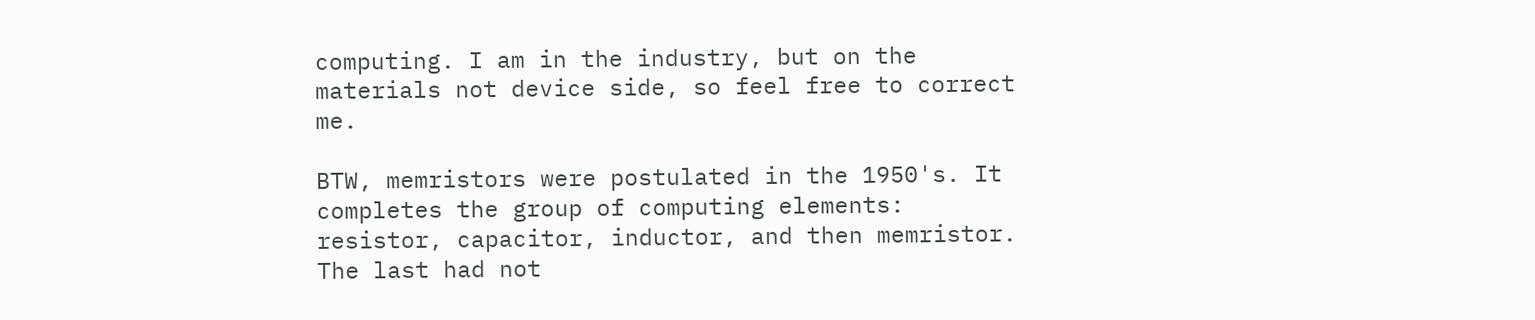computing. I am in the industry, but on the materials not device side, so feel free to correct me.

BTW, memristors were postulated in the 1950's. It completes the group of computing elements: resistor, capacitor, inductor, and then memristor. The last had not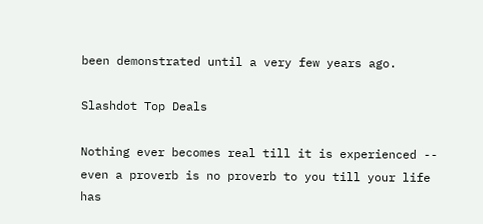been demonstrated until a very few years ago.

Slashdot Top Deals

Nothing ever becomes real till it is experienced -- even a proverb is no proverb to you till your life has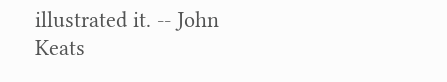illustrated it. -- John Keats